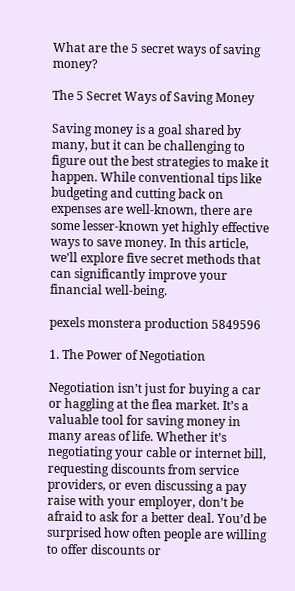What are the 5 secret ways of saving money?

The 5 Secret Ways of Saving Money

Saving money is a goal shared by many, but it can be challenging to figure out the best strategies to make it happen. While conventional tips like budgeting and cutting back on expenses are well-known, there are some lesser-known yet highly effective ways to save money. In this article, we’ll explore five secret methods that can significantly improve your financial well-being.

pexels monstera production 5849596

1. The Power of Negotiation

Negotiation isn’t just for buying a car or haggling at the flea market. It’s a valuable tool for saving money in many areas of life. Whether it’s negotiating your cable or internet bill, requesting discounts from service providers, or even discussing a pay raise with your employer, don’t be afraid to ask for a better deal. You’d be surprised how often people are willing to offer discounts or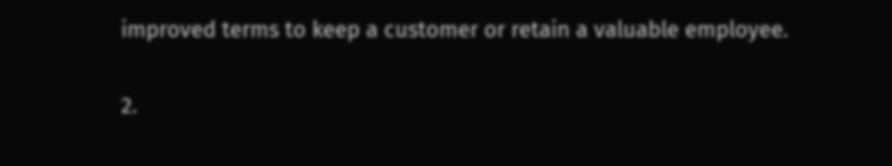improved terms to keep a customer or retain a valuable employee.

2.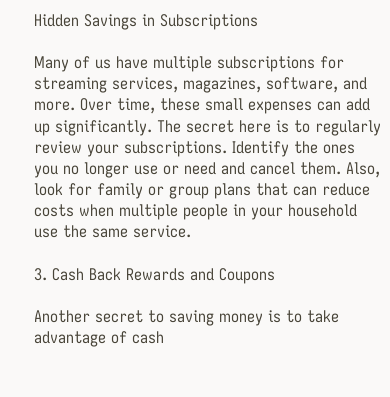Hidden Savings in Subscriptions

Many of us have multiple subscriptions for streaming services, magazines, software, and more. Over time, these small expenses can add up significantly. The secret here is to regularly review your subscriptions. Identify the ones you no longer use or need and cancel them. Also, look for family or group plans that can reduce costs when multiple people in your household use the same service.

3. Cash Back Rewards and Coupons

Another secret to saving money is to take advantage of cash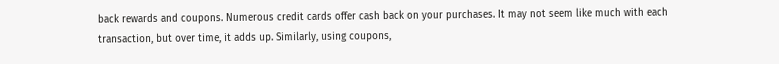back rewards and coupons. Numerous credit cards offer cash back on your purchases. It may not seem like much with each transaction, but over time, it adds up. Similarly, using coupons,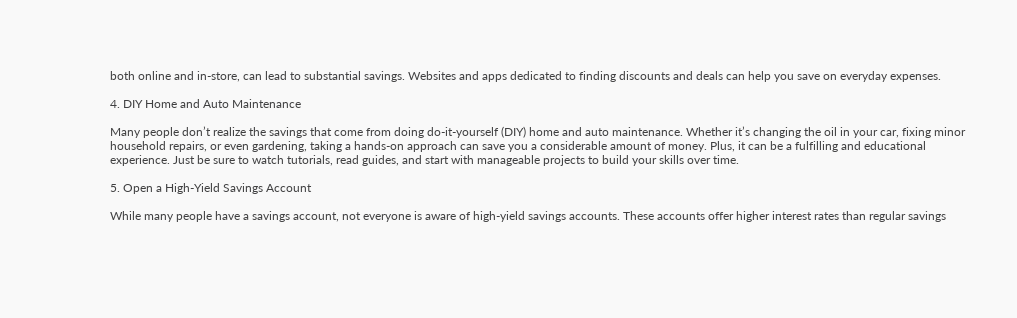both online and in-store, can lead to substantial savings. Websites and apps dedicated to finding discounts and deals can help you save on everyday expenses.

4. DIY Home and Auto Maintenance

Many people don’t realize the savings that come from doing do-it-yourself (DIY) home and auto maintenance. Whether it’s changing the oil in your car, fixing minor household repairs, or even gardening, taking a hands-on approach can save you a considerable amount of money. Plus, it can be a fulfilling and educational experience. Just be sure to watch tutorials, read guides, and start with manageable projects to build your skills over time.

5. Open a High-Yield Savings Account

While many people have a savings account, not everyone is aware of high-yield savings accounts. These accounts offer higher interest rates than regular savings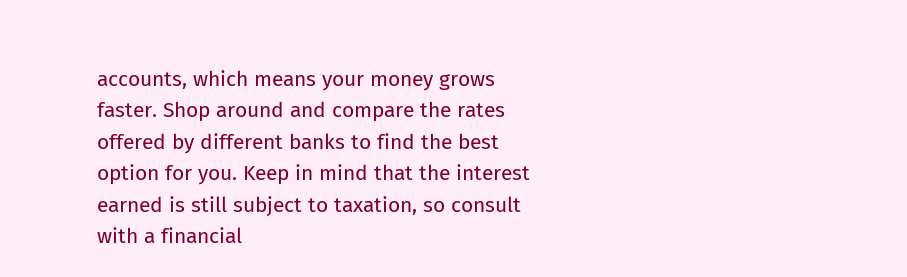accounts, which means your money grows faster. Shop around and compare the rates offered by different banks to find the best option for you. Keep in mind that the interest earned is still subject to taxation, so consult with a financial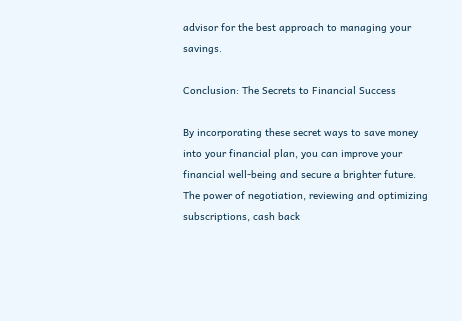advisor for the best approach to managing your savings.

Conclusion: The Secrets to Financial Success

By incorporating these secret ways to save money into your financial plan, you can improve your financial well-being and secure a brighter future. The power of negotiation, reviewing and optimizing subscriptions, cash back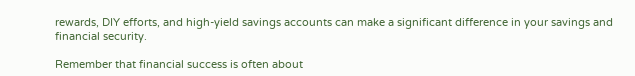rewards, DIY efforts, and high-yield savings accounts can make a significant difference in your savings and financial security.

Remember that financial success is often about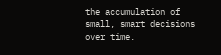the accumulation of small, smart decisions over time.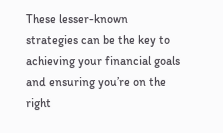These lesser-known strategies can be the key to achieving your financial goals and ensuring you’re on the right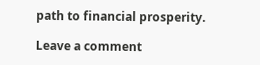path to financial prosperity.

Leave a comment